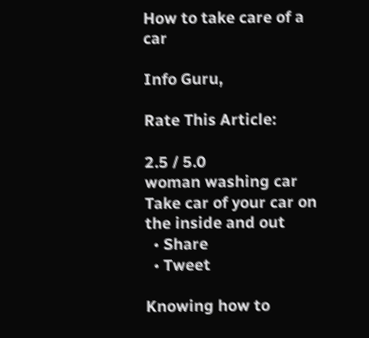How to take care of a car

Info Guru,

Rate This Article:

2.5 / 5.0
woman washing car
Take car of your car on the inside and out
  • Share
  • Tweet

Knowing how to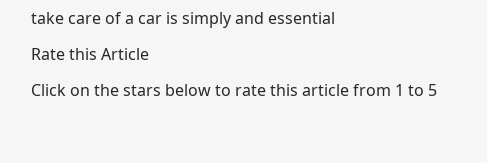take care of a car is simply and essential

Rate this Article

Click on the stars below to rate this article from 1 to 5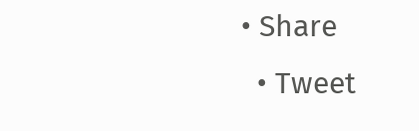• Share
  • Tweet